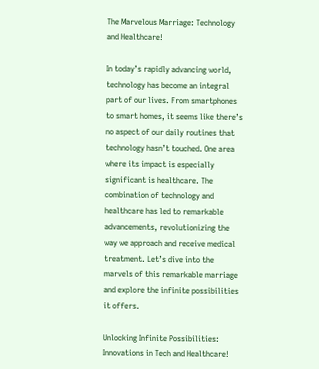The Marvelous Marriage: Technology and Healthcare!

In today’s rapidly advancing world, technology has become an integral part of our lives. From smartphones to smart homes, it seems like there’s no aspect of our daily routines that technology hasn’t touched. One area where its impact is especially significant is healthcare. The combination of technology and healthcare has led to remarkable advancements, revolutionizing the way we approach and receive medical treatment. Let’s dive into the marvels of this remarkable marriage and explore the infinite possibilities it offers.

Unlocking Infinite Possibilities: Innovations in Tech and Healthcare!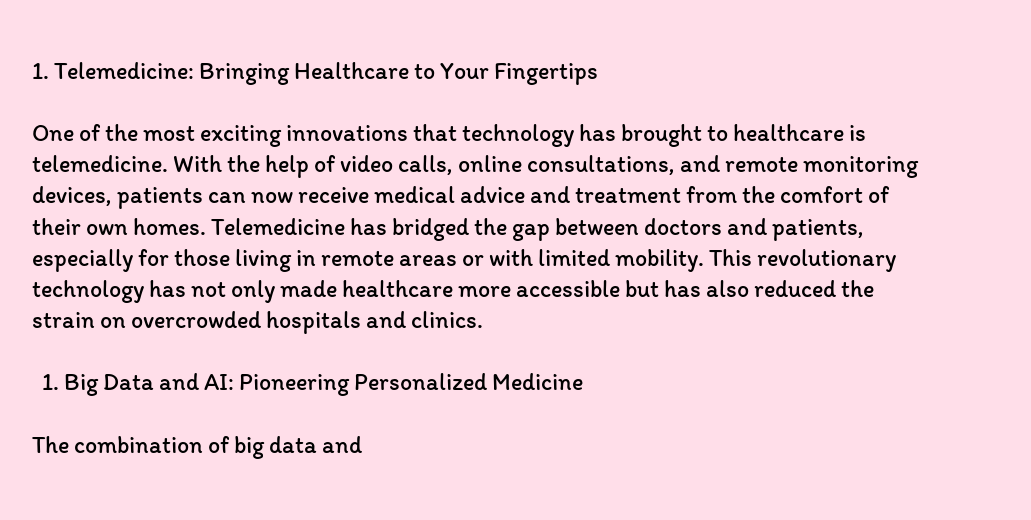1. Telemedicine: Bringing Healthcare to Your Fingertips

One of the most exciting innovations that technology has brought to healthcare is telemedicine. With the help of video calls, online consultations, and remote monitoring devices, patients can now receive medical advice and treatment from the comfort of their own homes. Telemedicine has bridged the gap between doctors and patients, especially for those living in remote areas or with limited mobility. This revolutionary technology has not only made healthcare more accessible but has also reduced the strain on overcrowded hospitals and clinics.

  1. Big Data and AI: Pioneering Personalized Medicine

The combination of big data and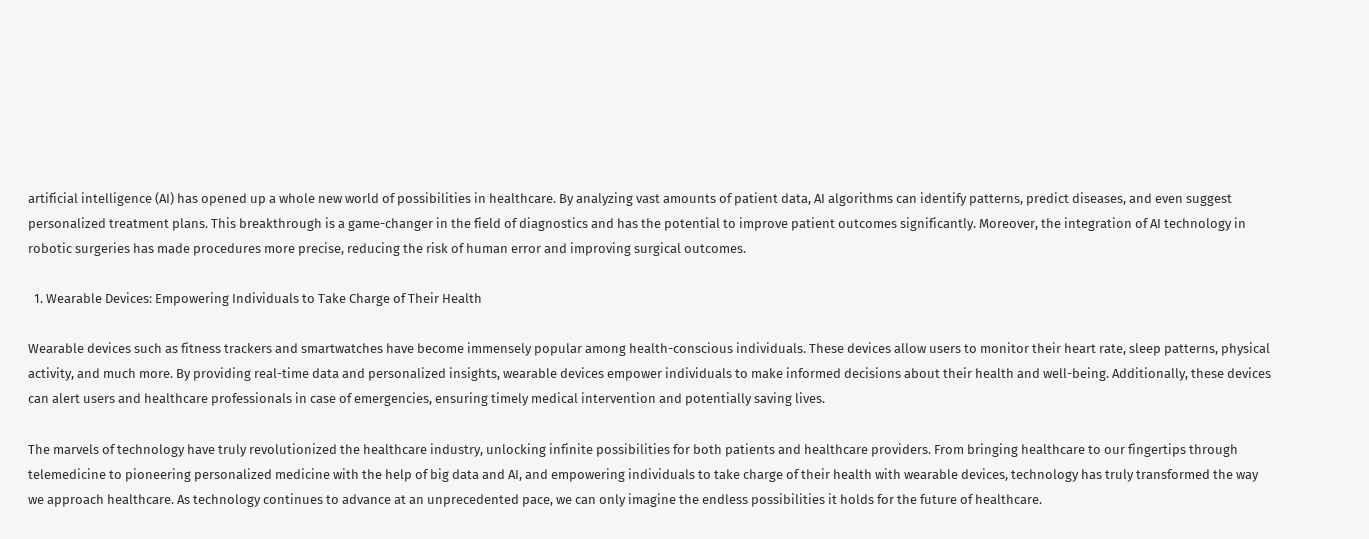artificial intelligence (AI) has opened up a whole new world of possibilities in healthcare. By analyzing vast amounts of patient data, AI algorithms can identify patterns, predict diseases, and even suggest personalized treatment plans. This breakthrough is a game-changer in the field of diagnostics and has the potential to improve patient outcomes significantly. Moreover, the integration of AI technology in robotic surgeries has made procedures more precise, reducing the risk of human error and improving surgical outcomes.

  1. Wearable Devices: Empowering Individuals to Take Charge of Their Health

Wearable devices such as fitness trackers and smartwatches have become immensely popular among health-conscious individuals. These devices allow users to monitor their heart rate, sleep patterns, physical activity, and much more. By providing real-time data and personalized insights, wearable devices empower individuals to make informed decisions about their health and well-being. Additionally, these devices can alert users and healthcare professionals in case of emergencies, ensuring timely medical intervention and potentially saving lives.

The marvels of technology have truly revolutionized the healthcare industry, unlocking infinite possibilities for both patients and healthcare providers. From bringing healthcare to our fingertips through telemedicine to pioneering personalized medicine with the help of big data and AI, and empowering individuals to take charge of their health with wearable devices, technology has truly transformed the way we approach healthcare. As technology continues to advance at an unprecedented pace, we can only imagine the endless possibilities it holds for the future of healthcare.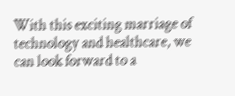With this exciting marriage of technology and healthcare, we can look forward to a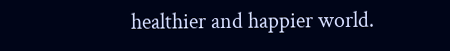healthier and happier world.